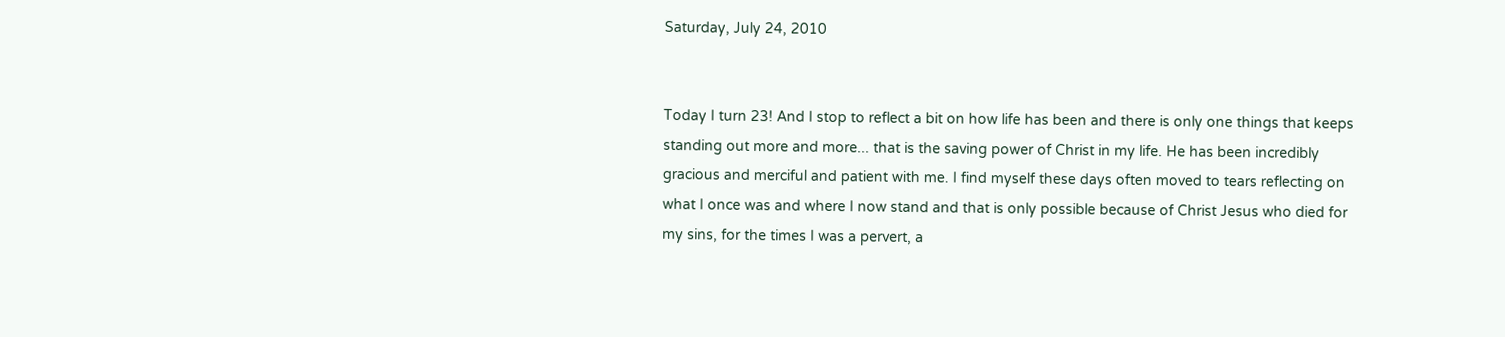Saturday, July 24, 2010


Today I turn 23! And I stop to reflect a bit on how life has been and there is only one things that keeps standing out more and more... that is the saving power of Christ in my life. He has been incredibly gracious and merciful and patient with me. I find myself these days often moved to tears reflecting on what I once was and where I now stand and that is only possible because of Christ Jesus who died for my sins, for the times I was a pervert, a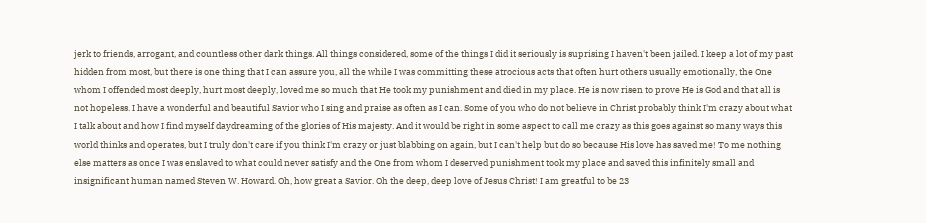jerk to friends, arrogant, and countless other dark things. All things considered, some of the things I did it seriously is suprising I haven't been jailed. I keep a lot of my past hidden from most, but there is one thing that I can assure you, all the while I was committing these atrocious acts that often hurt others usually emotionally, the One whom I offended most deeply, hurt most deeply, loved me so much that He took my punishment and died in my place. He is now risen to prove He is God and that all is not hopeless. I have a wonderful and beautiful Savior who I sing and praise as often as I can. Some of you who do not believe in Christ probably think I'm crazy about what I talk about and how I find myself daydreaming of the glories of His majesty. And it would be right in some aspect to call me crazy as this goes against so many ways this world thinks and operates, but I truly don't care if you think I'm crazy or just blabbing on again, but I can't help but do so because His love has saved me! To me nothing else matters as once I was enslaved to what could never satisfy and the One from whom I deserved punishment took my place and saved this infinitely small and insignificant human named Steven W. Howard. Oh, how great a Savior. Oh the deep, deep love of Jesus Christ! I am greatful to be 23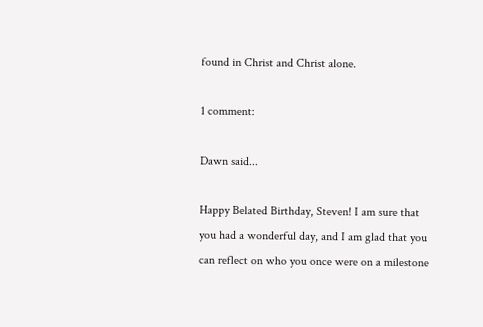found in Christ and Christ alone.

1 comment:

Dawn said...

Happy Belated Birthday, Steven! I am sure that you had a wonderful day, and I am glad that you can reflect on who you once were on a milestone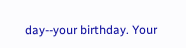day--your birthday. Your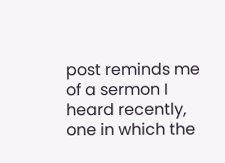post reminds me of a sermon I heard recently, one in which the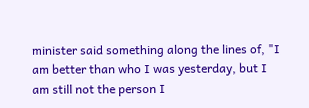minister said something along the lines of, "I am better than who I was yesterday, but I am still not the person I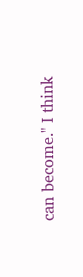can become." I think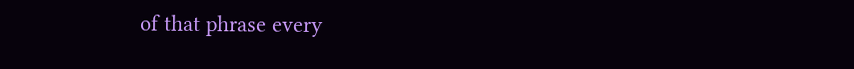of that phrase every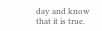day and know that it is true.